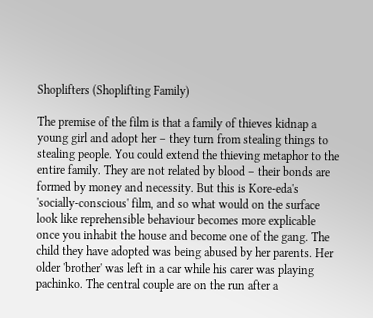Shoplifters (Shoplifting Family)

The premise of the film is that a family of thieves kidnap a young girl and adopt her – they turn from stealing things to stealing people. You could extend the thieving metaphor to the entire family. They are not related by blood – their bonds are formed by money and necessity. But this is Kore-eda's 'socially-conscious' film, and so what would on the surface look like reprehensible behaviour becomes more explicable once you inhabit the house and become one of the gang. The child they have adopted was being abused by her parents. Her older 'brother' was left in a car while his carer was playing pachinko. The central couple are on the run after a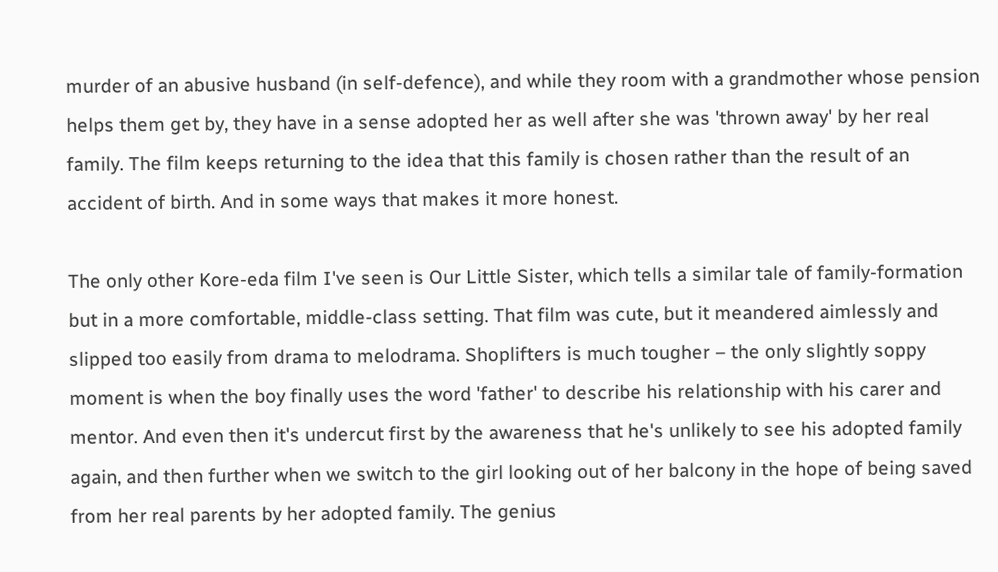murder of an abusive husband (in self-defence), and while they room with a grandmother whose pension helps them get by, they have in a sense adopted her as well after she was 'thrown away' by her real family. The film keeps returning to the idea that this family is chosen rather than the result of an accident of birth. And in some ways that makes it more honest.

The only other Kore-eda film I've seen is Our Little Sister, which tells a similar tale of family-formation but in a more comfortable, middle-class setting. That film was cute, but it meandered aimlessly and slipped too easily from drama to melodrama. Shoplifters is much tougher – the only slightly soppy moment is when the boy finally uses the word 'father' to describe his relationship with his carer and mentor. And even then it's undercut first by the awareness that he's unlikely to see his adopted family again, and then further when we switch to the girl looking out of her balcony in the hope of being saved from her real parents by her adopted family. The genius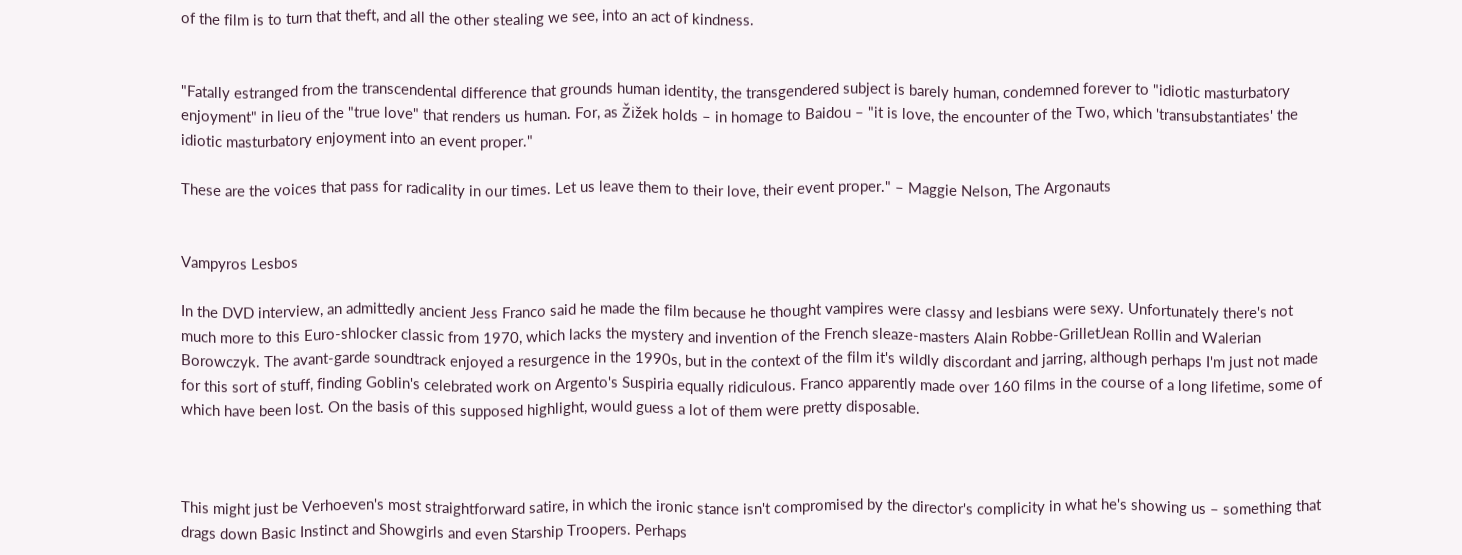of the film is to turn that theft, and all the other stealing we see, into an act of kindness.


"Fatally estranged from the transcendental difference that grounds human identity, the transgendered subject is barely human, condemned forever to "idiotic masturbatory enjoyment" in lieu of the "true love" that renders us human. For, as Žižek holds – in homage to Baidou – "it is love, the encounter of the Two, which 'transubstantiates' the idiotic masturbatory enjoyment into an event proper."

These are the voices that pass for radicality in our times. Let us leave them to their love, their event proper." – Maggie Nelson, The Argonauts


Vampyros Lesbos

In the DVD interview, an admittedly ancient Jess Franco said he made the film because he thought vampires were classy and lesbians were sexy. Unfortunately there's not much more to this Euro-shlocker classic from 1970, which lacks the mystery and invention of the French sleaze-masters Alain Robbe-GrilletJean Rollin and Walerian Borowczyk. The avant-garde soundtrack enjoyed a resurgence in the 1990s, but in the context of the film it's wildly discordant and jarring, although perhaps I'm just not made for this sort of stuff, finding Goblin's celebrated work on Argento's Suspiria equally ridiculous. Franco apparently made over 160 films in the course of a long lifetime, some of which have been lost. On the basis of this supposed highlight, would guess a lot of them were pretty disposable.



This might just be Verhoeven's most straightforward satire, in which the ironic stance isn't compromised by the director's complicity in what he's showing us – something that drags down Basic Instinct and Showgirls and even Starship Troopers. Perhaps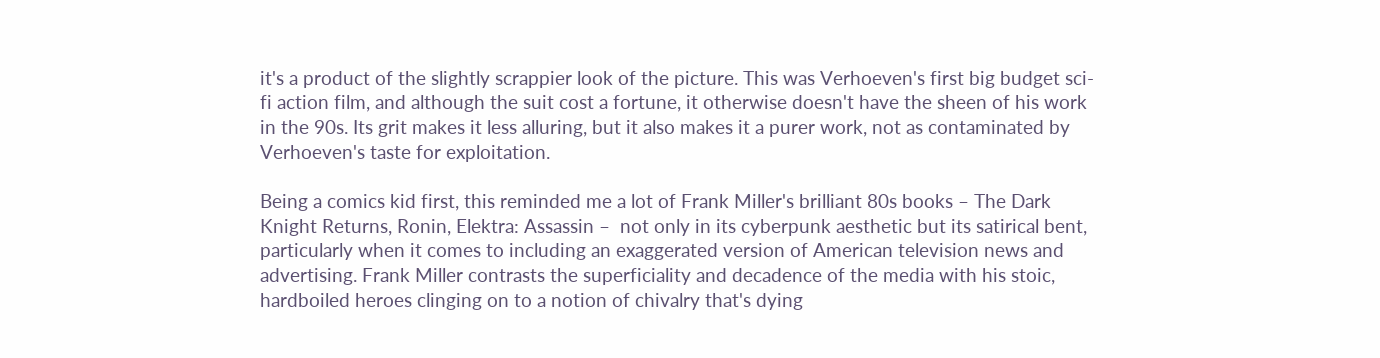it's a product of the slightly scrappier look of the picture. This was Verhoeven's first big budget sci-fi action film, and although the suit cost a fortune, it otherwise doesn't have the sheen of his work in the 90s. Its grit makes it less alluring, but it also makes it a purer work, not as contaminated by Verhoeven's taste for exploitation.

Being a comics kid first, this reminded me a lot of Frank Miller's brilliant 80s books – The Dark Knight Returns, Ronin, Elektra: Assassin –  not only in its cyberpunk aesthetic but its satirical bent, particularly when it comes to including an exaggerated version of American television news and advertising. Frank Miller contrasts the superficiality and decadence of the media with his stoic, hardboiled heroes clinging on to a notion of chivalry that's dying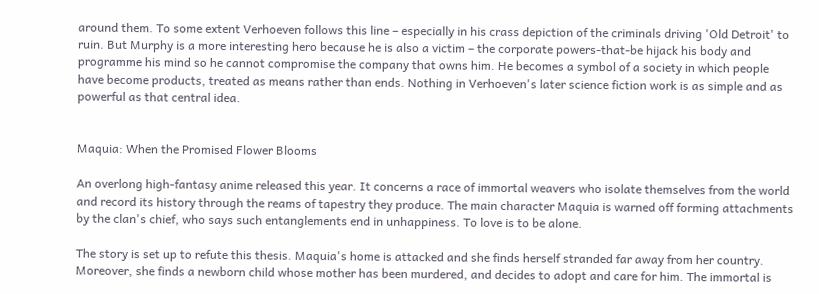around them. To some extent Verhoeven follows this line – especially in his crass depiction of the criminals driving 'Old Detroit' to ruin. But Murphy is a more interesting hero because he is also a victim – the corporate powers-that-be hijack his body and programme his mind so he cannot compromise the company that owns him. He becomes a symbol of a society in which people have become products, treated as means rather than ends. Nothing in Verhoeven's later science fiction work is as simple and as powerful as that central idea.


Maquia: When the Promised Flower Blooms

An overlong high-fantasy anime released this year. It concerns a race of immortal weavers who isolate themselves from the world and record its history through the reams of tapestry they produce. The main character Maquia is warned off forming attachments by the clan's chief, who says such entanglements end in unhappiness. To love is to be alone.

The story is set up to refute this thesis. Maquia's home is attacked and she finds herself stranded far away from her country. Moreover, she finds a newborn child whose mother has been murdered, and decides to adopt and care for him. The immortal is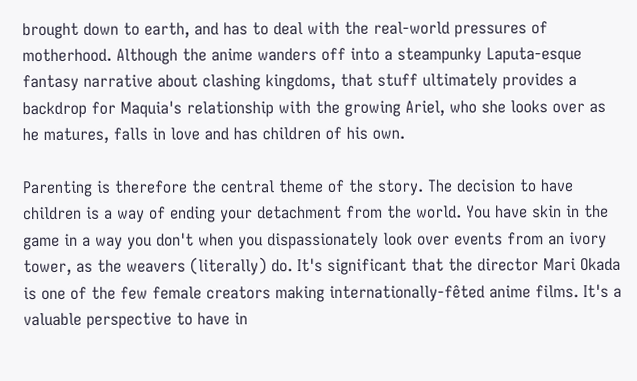brought down to earth, and has to deal with the real-world pressures of motherhood. Although the anime wanders off into a steampunky Laputa-esque fantasy narrative about clashing kingdoms, that stuff ultimately provides a backdrop for Maquia's relationship with the growing Ariel, who she looks over as he matures, falls in love and has children of his own.

Parenting is therefore the central theme of the story. The decision to have children is a way of ending your detachment from the world. You have skin in the game in a way you don't when you dispassionately look over events from an ivory tower, as the weavers (literally) do. It's significant that the director Mari Okada is one of the few female creators making internationally-fêted anime films. It's a valuable perspective to have in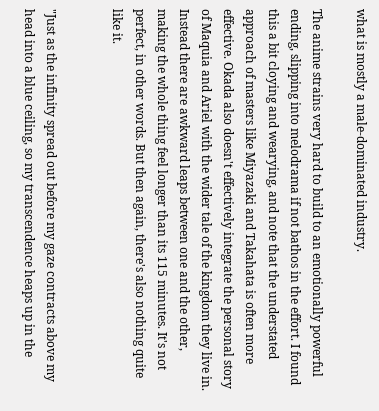what is mostly a male-dominated industry.

The anime strains very hard to build to an emotionally powerful ending, slipping into melodrama if not bathos in the effort. I found this a bit cloying and wearying, and note that the understated approach of masters like Miyazaki and Takahata is often more effective. Okada also doesn't effectively integrate the personal story of Maquia and Ariel with the wider tale of the kingdom they live in. Instead there are awkward leaps between one and the other, making the whole thing feel longer than its 115 minutes. It's not perfect, in other words. But then again, there's also nothing quite like it.


"Just as the infinity spread out before my gaze contracts above my head into a blue ceiling, so my transcendence heaps up in the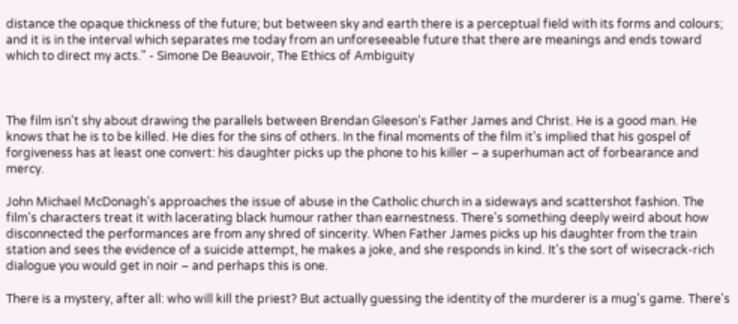distance the opaque thickness of the future; but between sky and earth there is a perceptual field with its forms and colours; and it is in the interval which separates me today from an unforeseeable future that there are meanings and ends toward which to direct my acts." - Simone De Beauvoir, The Ethics of Ambiguity



The film isn't shy about drawing the parallels between Brendan Gleeson's Father James and Christ. He is a good man. He knows that he is to be killed. He dies for the sins of others. In the final moments of the film it's implied that his gospel of forgiveness has at least one convert: his daughter picks up the phone to his killer – a superhuman act of forbearance and mercy.

John Michael McDonagh's approaches the issue of abuse in the Catholic church in a sideways and scattershot fashion. The film's characters treat it with lacerating black humour rather than earnestness. There's something deeply weird about how disconnected the performances are from any shred of sincerity. When Father James picks up his daughter from the train station and sees the evidence of a suicide attempt, he makes a joke, and she responds in kind. It's the sort of wisecrack-rich dialogue you would get in noir – and perhaps this is one.

There is a mystery, after all: who will kill the priest? But actually guessing the identity of the murderer is a mug's game. There's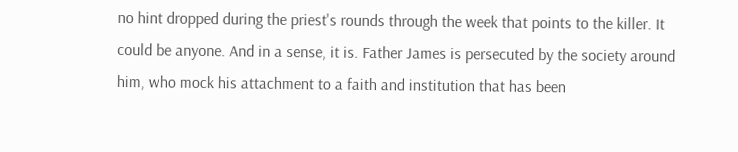no hint dropped during the priest's rounds through the week that points to the killer. It could be anyone. And in a sense, it is. Father James is persecuted by the society around him, who mock his attachment to a faith and institution that has been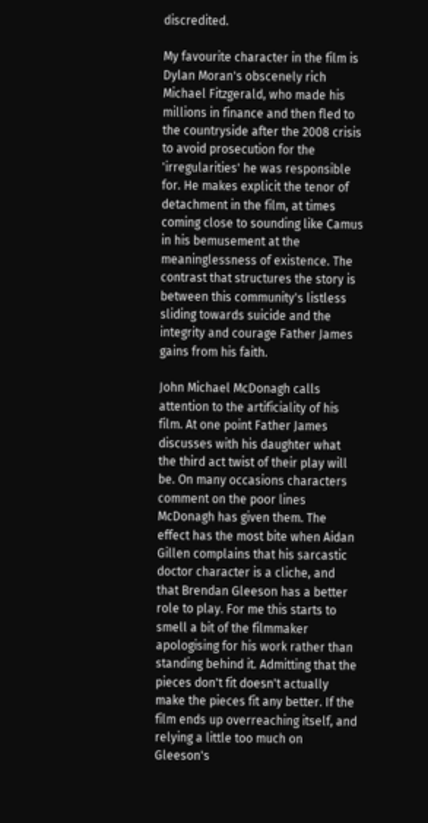discredited.

My favourite character in the film is Dylan Moran's obscenely rich Michael Fitzgerald, who made his millions in finance and then fled to the countryside after the 2008 crisis to avoid prosecution for the 'irregularities' he was responsible for. He makes explicit the tenor of detachment in the film, at times coming close to sounding like Camus in his bemusement at the meaninglessness of existence. The contrast that structures the story is between this community's listless sliding towards suicide and the integrity and courage Father James gains from his faith.

John Michael McDonagh calls attention to the artificiality of his film. At one point Father James discusses with his daughter what the third act twist of their play will be. On many occasions characters comment on the poor lines McDonagh has given them. The effect has the most bite when Aidan Gillen complains that his sarcastic doctor character is a cliche, and that Brendan Gleeson has a better role to play. For me this starts to smell a bit of the filmmaker apologising for his work rather than standing behind it. Admitting that the pieces don't fit doesn't actually make the pieces fit any better. If the film ends up overreaching itself, and relying a little too much on Gleeson's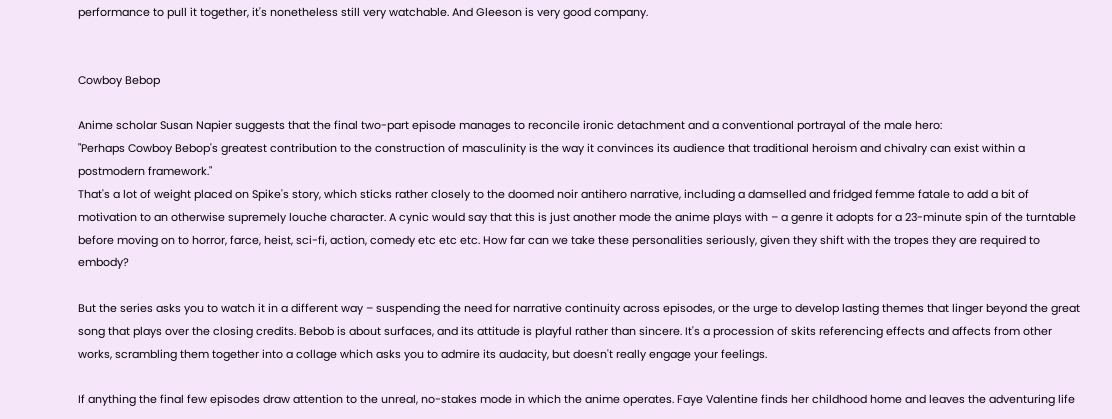performance to pull it together, it's nonetheless still very watchable. And Gleeson is very good company.


Cowboy Bebop

Anime scholar Susan Napier suggests that the final two-part episode manages to reconcile ironic detachment and a conventional portrayal of the male hero:
"Perhaps Cowboy Bebop's greatest contribution to the construction of masculinity is the way it convinces its audience that traditional heroism and chivalry can exist within a postmodern framework."
That's a lot of weight placed on Spike's story, which sticks rather closely to the doomed noir antihero narrative, including a damselled and fridged femme fatale to add a bit of motivation to an otherwise supremely louche character. A cynic would say that this is just another mode the anime plays with – a genre it adopts for a 23-minute spin of the turntable before moving on to horror, farce, heist, sci-fi, action, comedy etc etc etc. How far can we take these personalities seriously, given they shift with the tropes they are required to embody?

But the series asks you to watch it in a different way – suspending the need for narrative continuity across episodes, or the urge to develop lasting themes that linger beyond the great song that plays over the closing credits. Bebob is about surfaces, and its attitude is playful rather than sincere. It's a procession of skits referencing effects and affects from other works, scrambling them together into a collage which asks you to admire its audacity, but doesn't really engage your feelings.

If anything the final few episodes draw attention to the unreal, no-stakes mode in which the anime operates. Faye Valentine finds her childhood home and leaves the adventuring life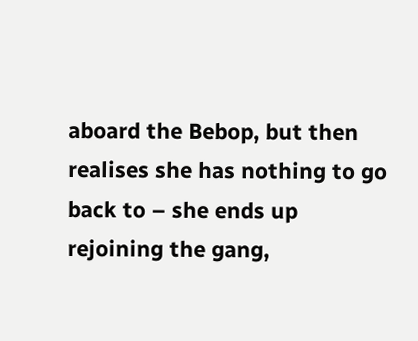aboard the Bebop, but then realises she has nothing to go back to – she ends up rejoining the gang,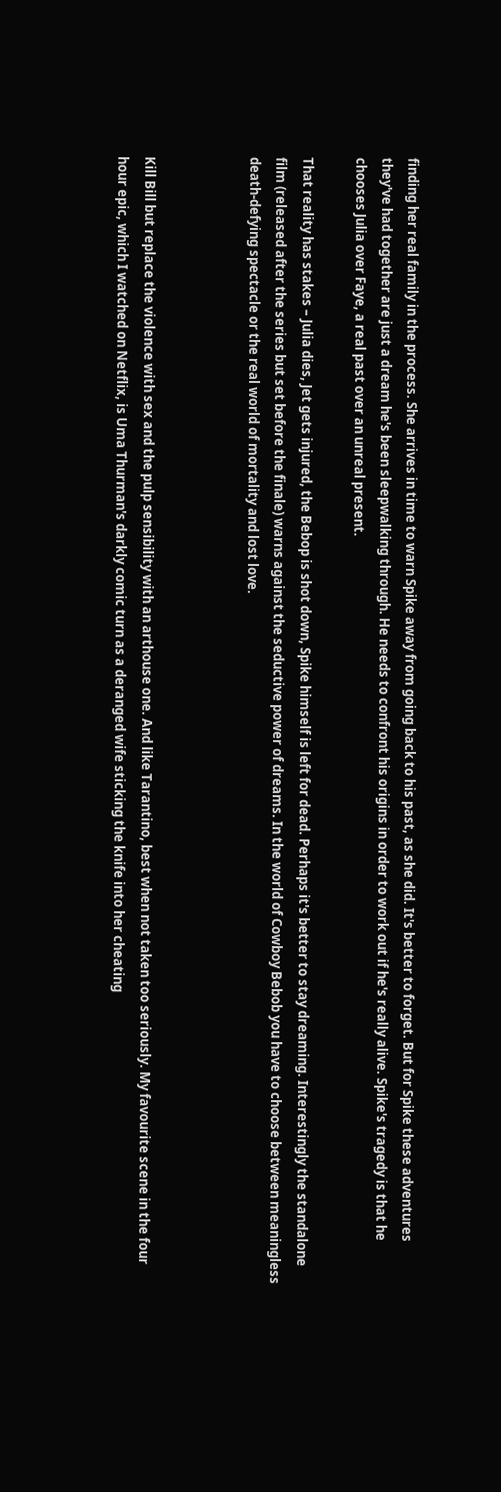finding her real family in the process. She arrives in time to warn Spike away from going back to his past, as she did. It's better to forget. But for Spike these adventures they've had together are just a dream he's been sleepwalking through. He needs to confront his origins in order to work out if he's really alive. Spike's tragedy is that he chooses Julia over Faye, a real past over an unreal present.

That reality has stakes – Julia dies, Jet gets injured, the Bebop is shot down, Spike himself is left for dead. Perhaps it's better to stay dreaming. Interestingly the standalone film (released after the series but set before the finale) warns against the seductive power of dreams. In the world of Cowboy Bebob you have to choose between meaningless death-defying spectacle or the real world of mortality and lost love.



Kill Bill but replace the violence with sex and the pulp sensibility with an arthouse one. And like Tarantino, best when not taken too seriously. My favourite scene in the four hour epic, which I watched on Netflix, is Uma Thurman's darkly comic turn as a deranged wife sticking the knife into her cheating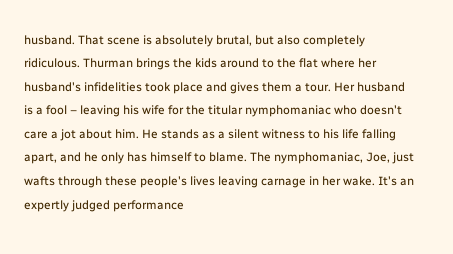husband. That scene is absolutely brutal, but also completely ridiculous. Thurman brings the kids around to the flat where her husband's infidelities took place and gives them a tour. Her husband is a fool – leaving his wife for the titular nymphomaniac who doesn't care a jot about him. He stands as a silent witness to his life falling apart, and he only has himself to blame. The nymphomaniac, Joe, just wafts through these people's lives leaving carnage in her wake. It's an expertly judged performance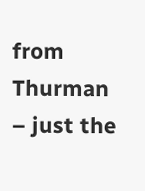from Thurman – just the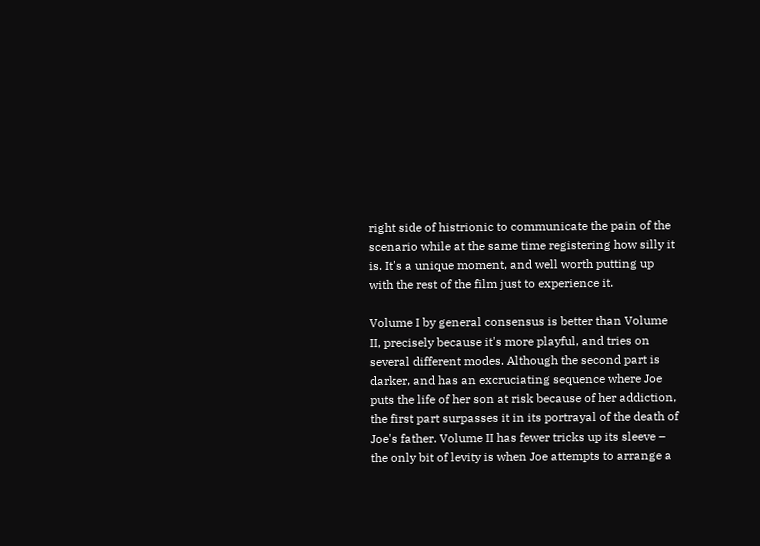right side of histrionic to communicate the pain of the scenario while at the same time registering how silly it is. It's a unique moment, and well worth putting up with the rest of the film just to experience it.

Volume I by general consensus is better than Volume II, precisely because it's more playful, and tries on several different modes. Although the second part is darker, and has an excruciating sequence where Joe puts the life of her son at risk because of her addiction, the first part surpasses it in its portrayal of the death of Joe's father. Volume II has fewer tricks up its sleeve – the only bit of levity is when Joe attempts to arrange a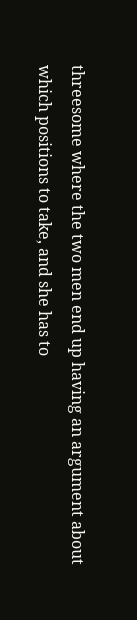threesome where the two men end up having an argument about which positions to take, and she has to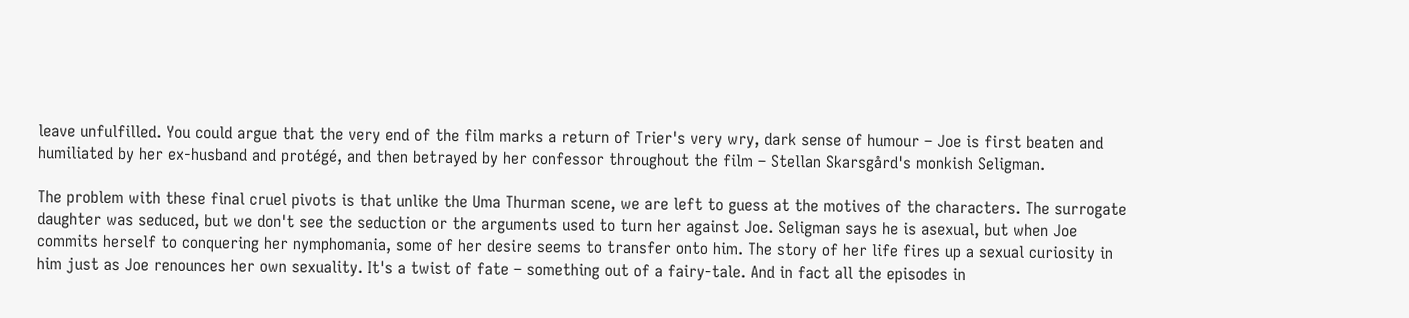leave unfulfilled. You could argue that the very end of the film marks a return of Trier's very wry, dark sense of humour – Joe is first beaten and humiliated by her ex-husband and protégé, and then betrayed by her confessor throughout the film – Stellan Skarsgård's monkish Seligman.

The problem with these final cruel pivots is that unlike the Uma Thurman scene, we are left to guess at the motives of the characters. The surrogate daughter was seduced, but we don't see the seduction or the arguments used to turn her against Joe. Seligman says he is asexual, but when Joe commits herself to conquering her nymphomania, some of her desire seems to transfer onto him. The story of her life fires up a sexual curiosity in him just as Joe renounces her own sexuality. It's a twist of fate – something out of a fairy-tale. And in fact all the episodes in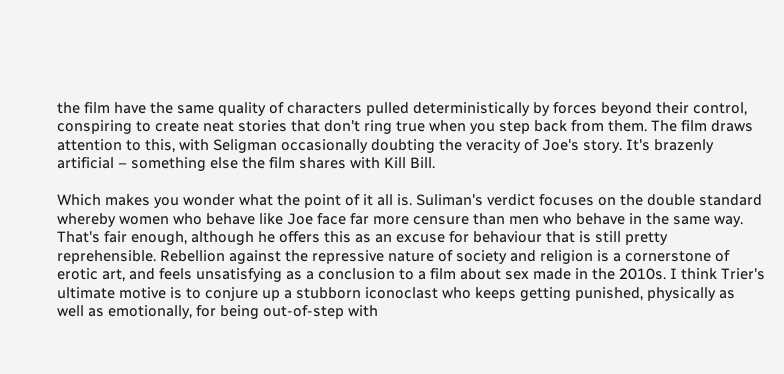the film have the same quality of characters pulled deterministically by forces beyond their control, conspiring to create neat stories that don't ring true when you step back from them. The film draws attention to this, with Seligman occasionally doubting the veracity of Joe's story. It's brazenly artificial – something else the film shares with Kill Bill.

Which makes you wonder what the point of it all is. Suliman's verdict focuses on the double standard whereby women who behave like Joe face far more censure than men who behave in the same way. That's fair enough, although he offers this as an excuse for behaviour that is still pretty reprehensible. Rebellion against the repressive nature of society and religion is a cornerstone of erotic art, and feels unsatisfying as a conclusion to a film about sex made in the 2010s. I think Trier's ultimate motive is to conjure up a stubborn iconoclast who keeps getting punished, physically as well as emotionally, for being out-of-step with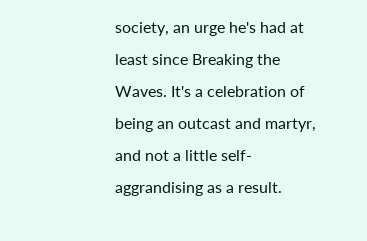society, an urge he's had at least since Breaking the Waves. It's a celebration of being an outcast and martyr, and not a little self-aggrandising as a result.